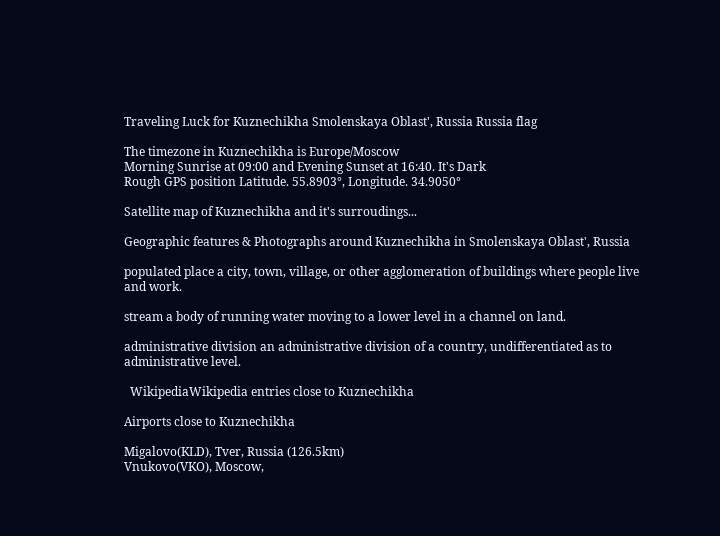Traveling Luck for Kuznechikha Smolenskaya Oblast', Russia Russia flag

The timezone in Kuznechikha is Europe/Moscow
Morning Sunrise at 09:00 and Evening Sunset at 16:40. It's Dark
Rough GPS position Latitude. 55.8903°, Longitude. 34.9050°

Satellite map of Kuznechikha and it's surroudings...

Geographic features & Photographs around Kuznechikha in Smolenskaya Oblast', Russia

populated place a city, town, village, or other agglomeration of buildings where people live and work.

stream a body of running water moving to a lower level in a channel on land.

administrative division an administrative division of a country, undifferentiated as to administrative level.

  WikipediaWikipedia entries close to Kuznechikha

Airports close to Kuznechikha

Migalovo(KLD), Tver, Russia (126.5km)
Vnukovo(VKO), Moscow,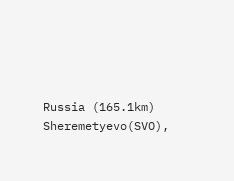Russia (165.1km)
Sheremetyevo(SVO),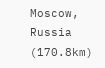Moscow, Russia (170.8km)